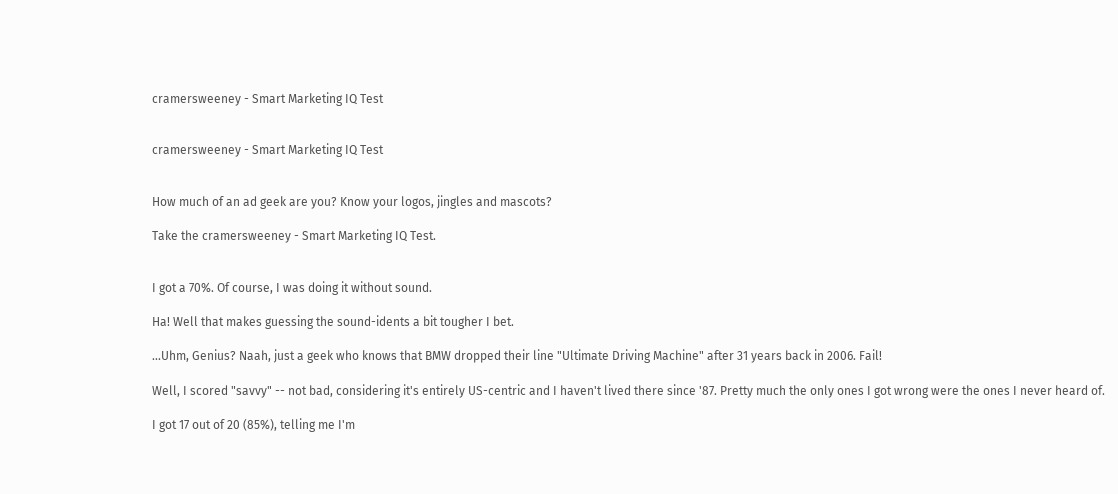cramersweeney - Smart Marketing IQ Test


cramersweeney - Smart Marketing IQ Test


How much of an ad geek are you? Know your logos, jingles and mascots?

Take the cramersweeney - Smart Marketing IQ Test.


I got a 70%. Of course, I was doing it without sound.

Ha! Well that makes guessing the sound-idents a bit tougher I bet.

...Uhm, Genius? Naah, just a geek who knows that BMW dropped their line "Ultimate Driving Machine" after 31 years back in 2006. Fail!

Well, I scored "savvy" -- not bad, considering it's entirely US-centric and I haven't lived there since '87. Pretty much the only ones I got wrong were the ones I never heard of.

I got 17 out of 20 (85%), telling me I'm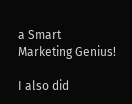a Smart Marketing Genius!

I also did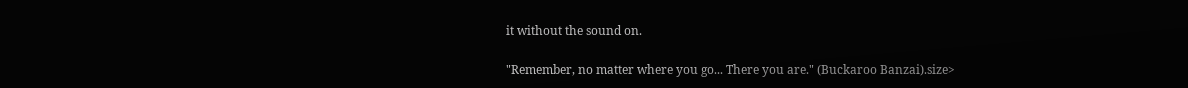it without the sound on.

"Remember, no matter where you go... There you are." (Buckaroo Banzai).size>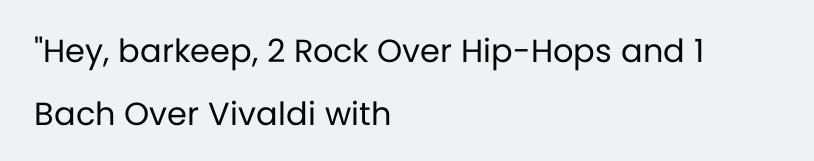"Hey, barkeep, 2 Rock Over Hip-Hops and 1 Bach Over Vivaldi with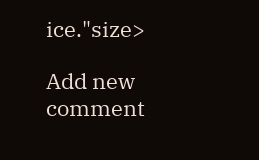ice."size>

Add new comment